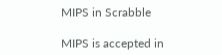MIPS in Scrabble

MIPS is accepted in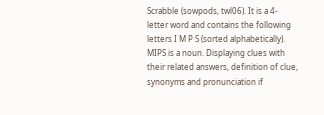Scrabble (sowpods, twl06). It is a 4-letter word and contains the following letters I M P S (sorted alphabetically). MIPS is a noun. Displaying clues with their related answers, definition of clue, synonyms and pronunciation if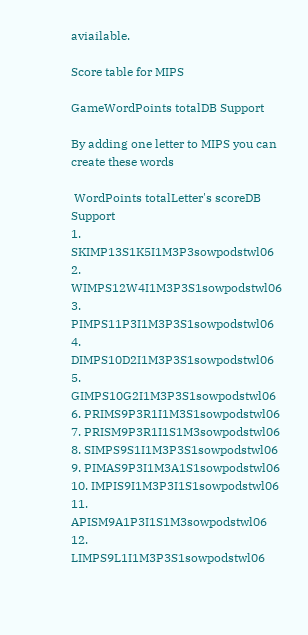aviailable.

Score table for MIPS

GameWordPoints totalDB Support

By adding one letter to MIPS you can create these words

 WordPoints totalLetter's scoreDB Support
1. SKIMP13S1K5I1M3P3sowpodstwl06
2. WIMPS12W4I1M3P3S1sowpodstwl06
3. PIMPS11P3I1M3P3S1sowpodstwl06
4. DIMPS10D2I1M3P3S1sowpodstwl06
5. GIMPS10G2I1M3P3S1sowpodstwl06
6. PRIMS9P3R1I1M3S1sowpodstwl06
7. PRISM9P3R1I1S1M3sowpodstwl06
8. SIMPS9S1I1M3P3S1sowpodstwl06
9. PIMAS9P3I1M3A1S1sowpodstwl06
10. IMPIS9I1M3P3I1S1sowpodstwl06
11. APISM9A1P3I1S1M3sowpodstwl06
12. LIMPS9L1I1M3P3S1sowpodstwl06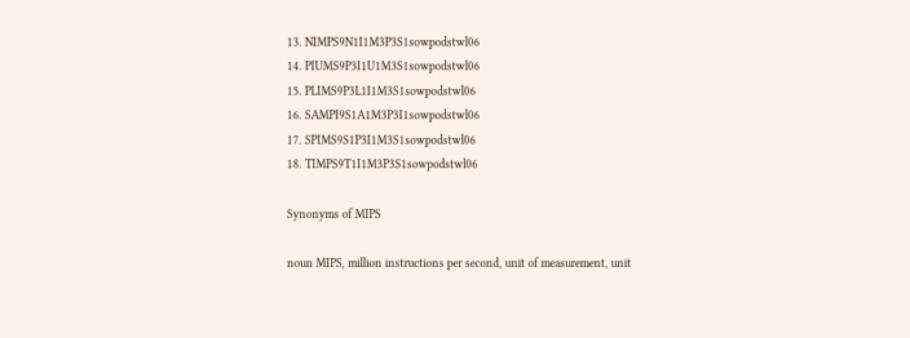13. NIMPS9N1I1M3P3S1sowpodstwl06
14. PIUMS9P3I1U1M3S1sowpodstwl06
15. PLIMS9P3L1I1M3S1sowpodstwl06
16. SAMPI9S1A1M3P3I1sowpodstwl06
17. SPIMS9S1P3I1M3S1sowpodstwl06
18. TIMPS9T1I1M3P3S1sowpodstwl06

Synonyms of MIPS

noun MIPS, million instructions per second, unit of measurement, unit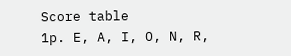Score table
1p. E, A, I, O, N, R,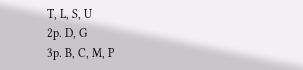T, L, S, U
2p. D, G
3p. B, C, M, P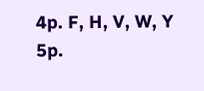4p. F, H, V, W, Y
5p.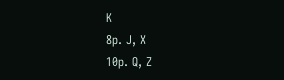K
8p. J, X
10p. Q, Z